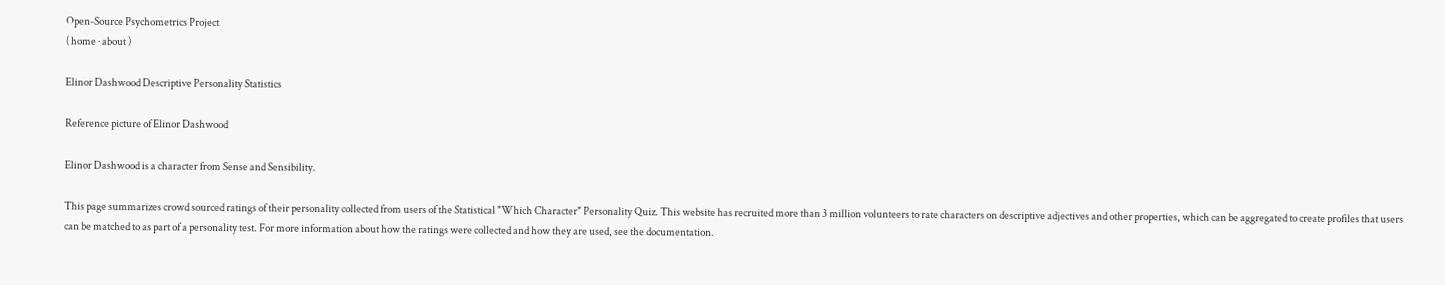Open-Source Psychometrics Project
( home · about )

Elinor Dashwood Descriptive Personality Statistics

Reference picture of Elinor Dashwood

Elinor Dashwood is a character from Sense and Sensibility.

This page summarizes crowd sourced ratings of their personality collected from users of the Statistical "Which Character" Personality Quiz. This website has recruited more than 3 million volunteers to rate characters on descriptive adjectives and other properties, which can be aggregated to create profiles that users can be matched to as part of a personality test. For more information about how the ratings were collected and how they are used, see the documentation.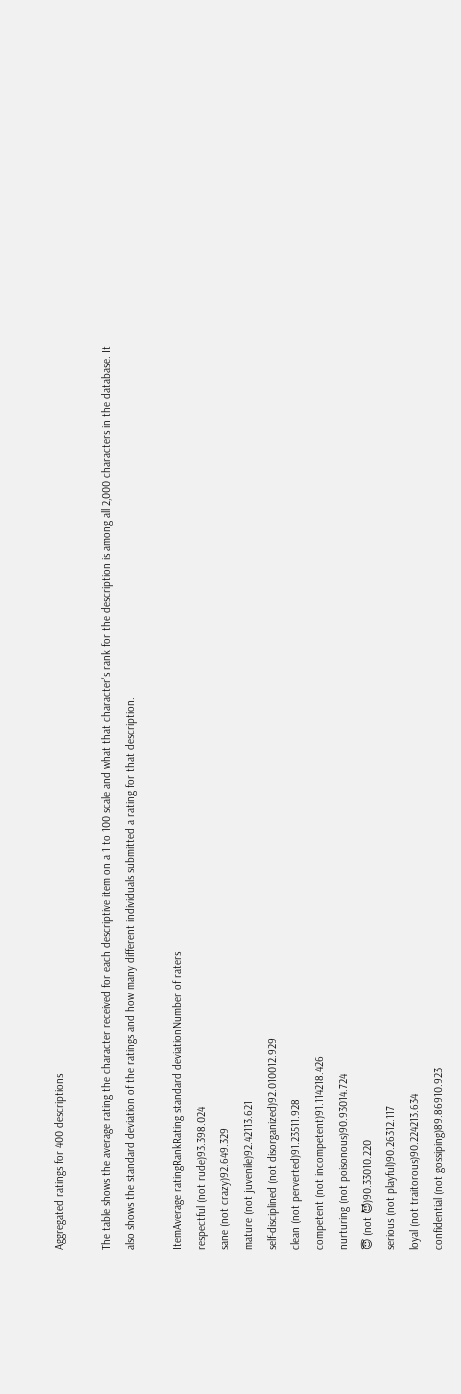Aggregated ratings for 400 descriptions

The table shows the average rating the character received for each descriptive item on a 1 to 100 scale and what that character's rank for the description is among all 2,000 characters in the database. It also shows the standard deviation of the ratings and how many different individuals submitted a rating for that description.

ItemAverage ratingRankRating standard deviationNumber of raters
respectful (not rude)93.398.024
sane (not crazy)92.649.329
mature (not juvenile)92.42113.621
self-disciplined (not disorganized)92.010012.929
clean (not perverted)91.23511.928
competent (not incompetent)91.114218.426
nurturing (not poisonous)90.93014.724
😇 (not 😈)90.33010.220
serious (not playful)90.26312.117
loyal (not traitorous)90.224213.634
confidential (not gossiping)89.86910.923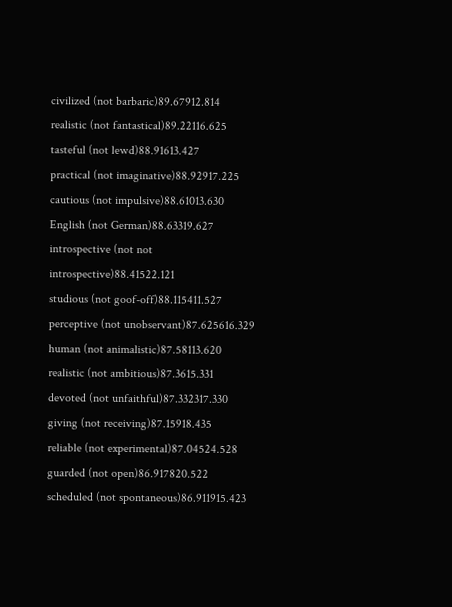civilized (not barbaric)89.67912.814
realistic (not fantastical)89.22116.625
tasteful (not lewd)88.91613.427
practical (not imaginative)88.92917.225
cautious (not impulsive)88.61013.630
English (not German)88.63319.627
introspective (not not introspective)88.41522.121
studious (not goof-off)88.115411.527
perceptive (not unobservant)87.625616.329
human (not animalistic)87.58113.620
realistic (not ambitious)87.3615.331
devoted (not unfaithful)87.332317.330
giving (not receiving)87.15918.435
reliable (not experimental)87.04524.528
guarded (not open)86.917820.522
scheduled (not spontaneous)86.911915.423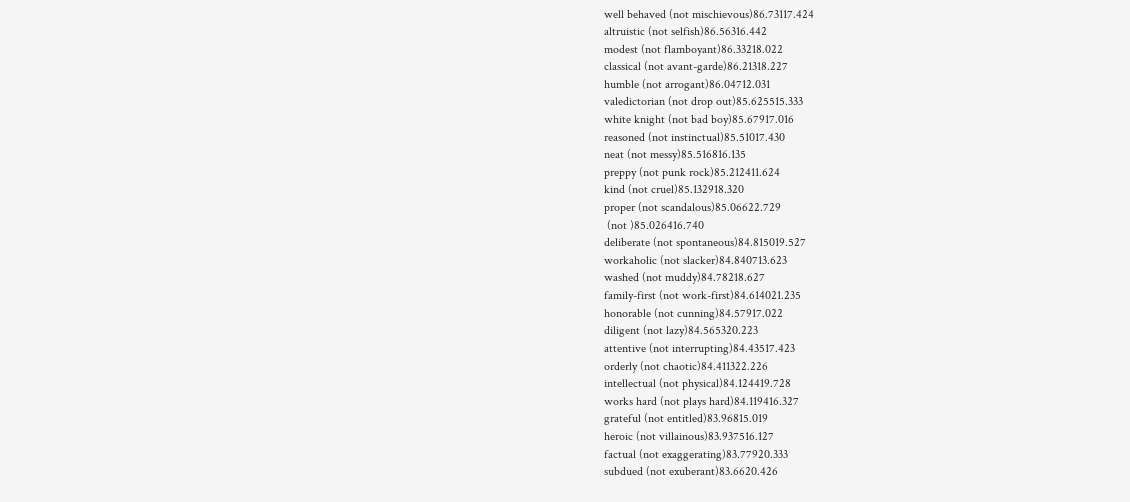well behaved (not mischievous)86.73117.424
altruistic (not selfish)86.56316.442
modest (not flamboyant)86.33218.022
classical (not avant-garde)86.21318.227
humble (not arrogant)86.04712.031
valedictorian (not drop out)85.625515.333
white knight (not bad boy)85.67917.016
reasoned (not instinctual)85.51017.430
neat (not messy)85.516816.135
preppy (not punk rock)85.212411.624
kind (not cruel)85.132918.320
proper (not scandalous)85.06622.729
 (not )85.026416.740
deliberate (not spontaneous)84.815019.527
workaholic (not slacker)84.840713.623
washed (not muddy)84.78218.627
family-first (not work-first)84.614021.235
honorable (not cunning)84.57917.022
diligent (not lazy)84.565320.223
attentive (not interrupting)84.43517.423
orderly (not chaotic)84.411322.226
intellectual (not physical)84.124419.728
works hard (not plays hard)84.119416.327
grateful (not entitled)83.96815.019
heroic (not villainous)83.937516.127
factual (not exaggerating)83.77920.333
subdued (not exuberant)83.6620.426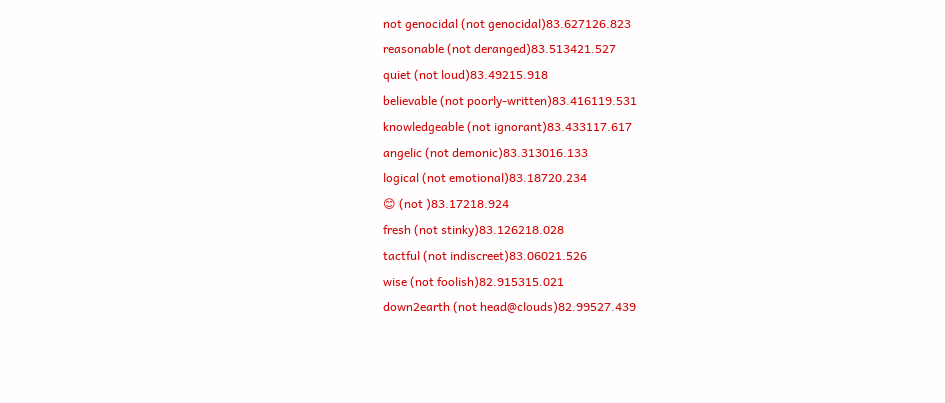not genocidal (not genocidal)83.627126.823
reasonable (not deranged)83.513421.527
quiet (not loud)83.49215.918
believable (not poorly-written)83.416119.531
knowledgeable (not ignorant)83.433117.617
angelic (not demonic)83.313016.133
logical (not emotional)83.18720.234
😊 (not )83.17218.924
fresh (not stinky)83.126218.028
tactful (not indiscreet)83.06021.526
wise (not foolish)82.915315.021
down2earth (not head@clouds)82.99527.439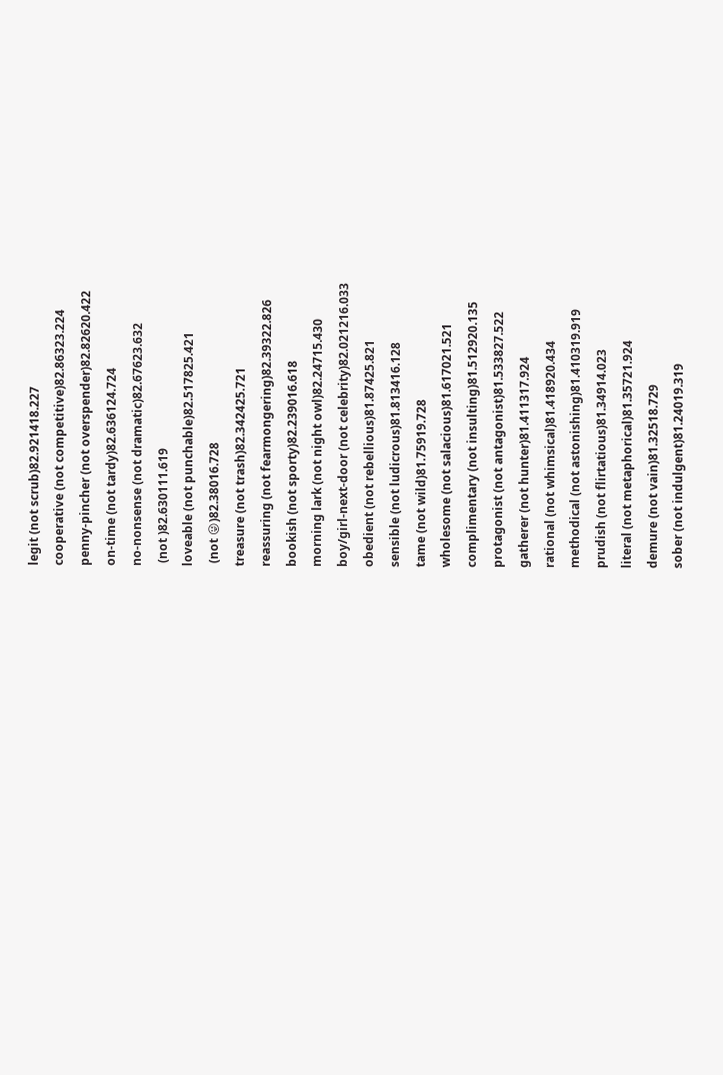legit (not scrub)82.921418.227
cooperative (not competitive)82.86323.224
penny-pincher (not overspender)82.82620.422
on-time (not tardy)82.636124.724
no-nonsense (not dramatic)82.67623.632
 (not )82.630111.619
loveable (not punchable)82.517825.421
 (not 😜)82.38016.728
treasure (not trash)82.342425.721
reassuring (not fearmongering)82.39322.826
bookish (not sporty)82.239016.618
morning lark (not night owl)82.24715.430
boy/girl-next-door (not celebrity)82.021216.033
obedient (not rebellious)81.87425.821
sensible (not ludicrous)81.813416.128
tame (not wild)81.75919.728
wholesome (not salacious)81.617021.521
complimentary (not insulting)81.512920.135
protagonist (not antagonist)81.533827.522
gatherer (not hunter)81.411317.924
rational (not whimsical)81.418920.434
methodical (not astonishing)81.410319.919
prudish (not flirtatious)81.34914.023
literal (not metaphorical)81.35721.924
demure (not vain)81.32518.729
sober (not indulgent)81.24019.319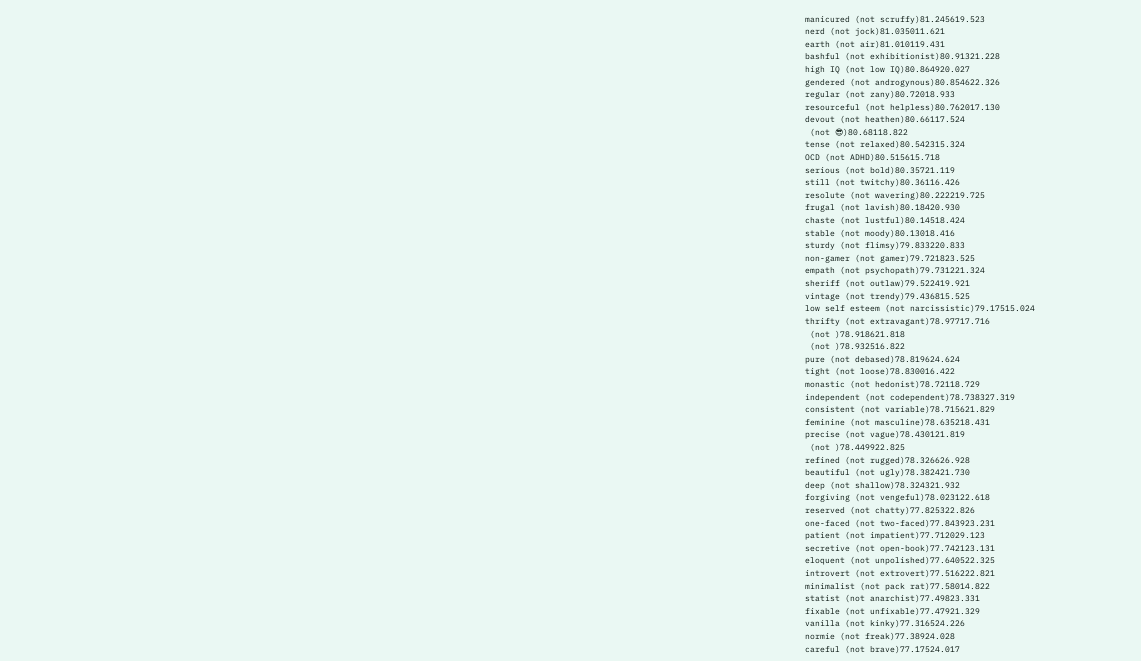manicured (not scruffy)81.245619.523
nerd (not jock)81.035011.621
earth (not air)81.010119.431
bashful (not exhibitionist)80.91321.228
high IQ (not low IQ)80.864920.027
gendered (not androgynous)80.854622.326
regular (not zany)80.72018.933
resourceful (not helpless)80.762017.130
devout (not heathen)80.66117.524
 (not 😎)80.68118.822
tense (not relaxed)80.542315.324
OCD (not ADHD)80.515615.718
serious (not bold)80.35721.119
still (not twitchy)80.36116.426
resolute (not wavering)80.222219.725
frugal (not lavish)80.18420.930
chaste (not lustful)80.14518.424
stable (not moody)80.13018.416
sturdy (not flimsy)79.833220.833
non-gamer (not gamer)79.721823.525
empath (not psychopath)79.731221.324
sheriff (not outlaw)79.522419.921
vintage (not trendy)79.436815.525
low self esteem (not narcissistic)79.17515.024
thrifty (not extravagant)78.97717.716
 (not )78.918621.818
 (not )78.932516.822
pure (not debased)78.819624.624
tight (not loose)78.830016.422
monastic (not hedonist)78.72118.729
independent (not codependent)78.738327.319
consistent (not variable)78.715621.829
feminine (not masculine)78.635218.431
precise (not vague)78.430121.819
 (not )78.449922.825
refined (not rugged)78.326626.928
beautiful (not ugly)78.382421.730
deep (not shallow)78.324321.932
forgiving (not vengeful)78.023122.618
reserved (not chatty)77.825322.826
one-faced (not two-faced)77.843923.231
patient (not impatient)77.712029.123
secretive (not open-book)77.742123.131
eloquent (not unpolished)77.640522.325
introvert (not extrovert)77.516222.821
minimalist (not pack rat)77.58014.822
statist (not anarchist)77.49823.331
fixable (not unfixable)77.47921.329
vanilla (not kinky)77.316524.226
normie (not freak)77.38924.028
careful (not brave)77.17524.017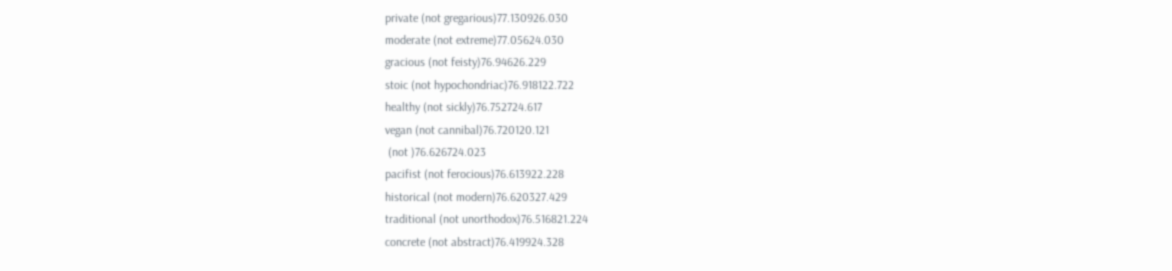private (not gregarious)77.130926.030
moderate (not extreme)77.05624.030
gracious (not feisty)76.94626.229
stoic (not hypochondriac)76.918122.722
healthy (not sickly)76.752724.617
vegan (not cannibal)76.720120.121
 (not )76.626724.023
pacifist (not ferocious)76.613922.228
historical (not modern)76.620327.429
traditional (not unorthodox)76.516821.224
concrete (not abstract)76.419924.328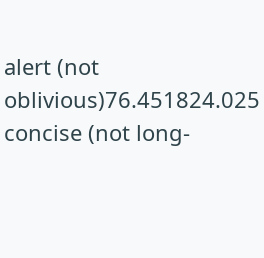alert (not oblivious)76.451824.025
concise (not long-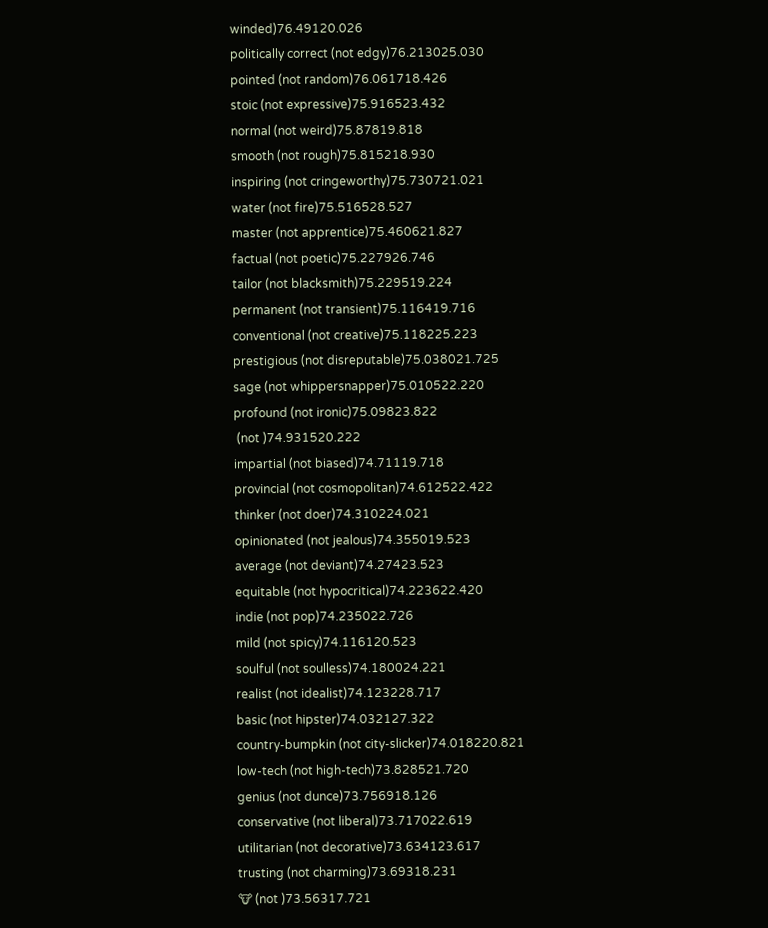winded)76.49120.026
politically correct (not edgy)76.213025.030
pointed (not random)76.061718.426
stoic (not expressive)75.916523.432
normal (not weird)75.87819.818
smooth (not rough)75.815218.930
inspiring (not cringeworthy)75.730721.021
water (not fire)75.516528.527
master (not apprentice)75.460621.827
factual (not poetic)75.227926.746
tailor (not blacksmith)75.229519.224
permanent (not transient)75.116419.716
conventional (not creative)75.118225.223
prestigious (not disreputable)75.038021.725
sage (not whippersnapper)75.010522.220
profound (not ironic)75.09823.822
 (not )74.931520.222
impartial (not biased)74.71119.718
provincial (not cosmopolitan)74.612522.422
thinker (not doer)74.310224.021
opinionated (not jealous)74.355019.523
average (not deviant)74.27423.523
equitable (not hypocritical)74.223622.420
indie (not pop)74.235022.726
mild (not spicy)74.116120.523
soulful (not soulless)74.180024.221
realist (not idealist)74.123228.717
basic (not hipster)74.032127.322
country-bumpkin (not city-slicker)74.018220.821
low-tech (not high-tech)73.828521.720
genius (not dunce)73.756918.126
conservative (not liberal)73.717022.619
utilitarian (not decorative)73.634123.617
trusting (not charming)73.69318.231
🐮 (not )73.56317.721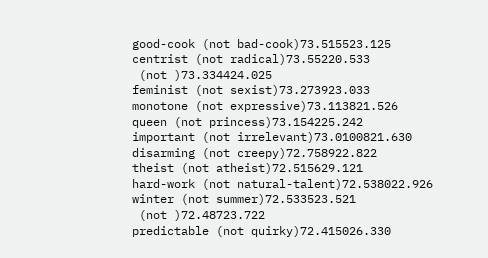good-cook (not bad-cook)73.515523.125
centrist (not radical)73.55220.533
 (not )73.334424.025
feminist (not sexist)73.273923.033
monotone (not expressive)73.113821.526
queen (not princess)73.154225.242
important (not irrelevant)73.0100821.630
disarming (not creepy)72.758922.822
theist (not atheist)72.515629.121
hard-work (not natural-talent)72.538022.926
winter (not summer)72.533523.521
 (not )72.48723.722
predictable (not quirky)72.415026.330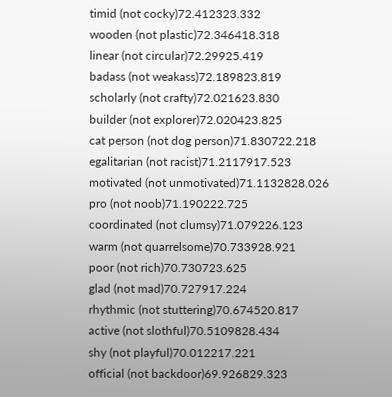timid (not cocky)72.412323.332
wooden (not plastic)72.346418.318
linear (not circular)72.29925.419
badass (not weakass)72.189823.819
scholarly (not crafty)72.021623.830
builder (not explorer)72.020423.825
cat person (not dog person)71.830722.218
egalitarian (not racist)71.2117917.523
motivated (not unmotivated)71.1132828.026
pro (not noob)71.190222.725
coordinated (not clumsy)71.079226.123
warm (not quarrelsome)70.733928.921
poor (not rich)70.730723.625
glad (not mad)70.727917.224
rhythmic (not stuttering)70.674520.817
active (not slothful)70.5109828.434
shy (not playful)70.012217.221
official (not backdoor)69.926829.323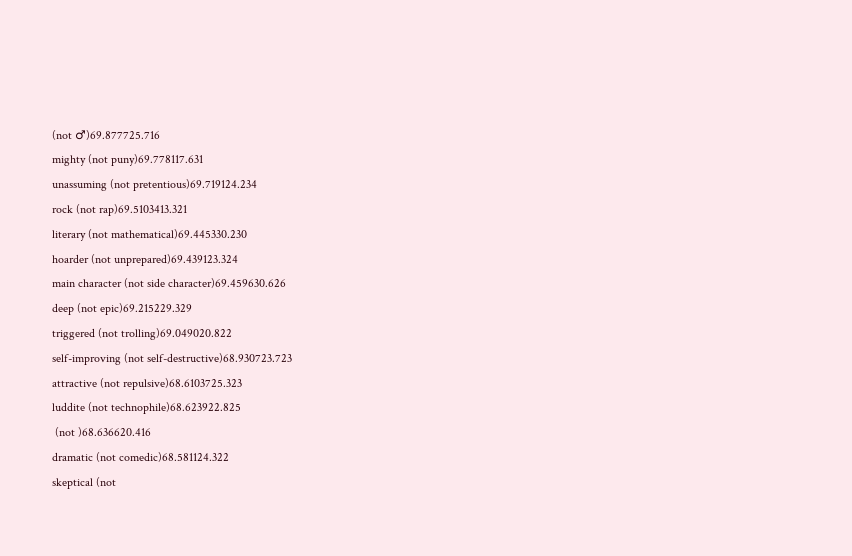(not ♂)69.877725.716
mighty (not puny)69.778117.631
unassuming (not pretentious)69.719124.234
rock (not rap)69.5103413.321
literary (not mathematical)69.445330.230
hoarder (not unprepared)69.439123.324
main character (not side character)69.459630.626
deep (not epic)69.215229.329
triggered (not trolling)69.049020.822
self-improving (not self-destructive)68.930723.723
attractive (not repulsive)68.6103725.323
luddite (not technophile)68.623922.825
 (not )68.636620.416
dramatic (not comedic)68.581124.322
skeptical (not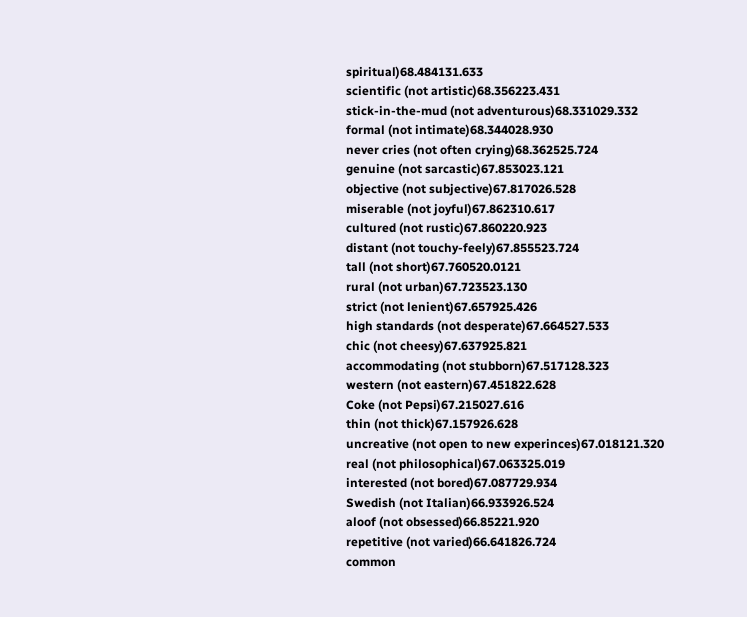spiritual)68.484131.633
scientific (not artistic)68.356223.431
stick-in-the-mud (not adventurous)68.331029.332
formal (not intimate)68.344028.930
never cries (not often crying)68.362525.724
genuine (not sarcastic)67.853023.121
objective (not subjective)67.817026.528
miserable (not joyful)67.862310.617
cultured (not rustic)67.860220.923
distant (not touchy-feely)67.855523.724
tall (not short)67.760520.0121
rural (not urban)67.723523.130
strict (not lenient)67.657925.426
high standards (not desperate)67.664527.533
chic (not cheesy)67.637925.821
accommodating (not stubborn)67.517128.323
western (not eastern)67.451822.628
Coke (not Pepsi)67.215027.616
thin (not thick)67.157926.628
uncreative (not open to new experinces)67.018121.320
real (not philosophical)67.063325.019
interested (not bored)67.087729.934
Swedish (not Italian)66.933926.524
aloof (not obsessed)66.85221.920
repetitive (not varied)66.641826.724
common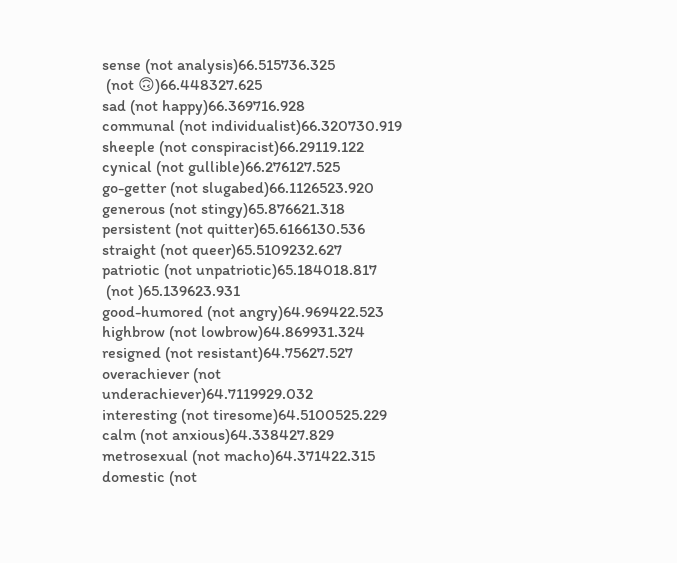sense (not analysis)66.515736.325
 (not 🙃)66.448327.625
sad (not happy)66.369716.928
communal (not individualist)66.320730.919
sheeple (not conspiracist)66.29119.122
cynical (not gullible)66.276127.525
go-getter (not slugabed)66.1126523.920
generous (not stingy)65.876621.318
persistent (not quitter)65.6166130.536
straight (not queer)65.5109232.627
patriotic (not unpatriotic)65.184018.817
 (not )65.139623.931
good-humored (not angry)64.969422.523
highbrow (not lowbrow)64.869931.324
resigned (not resistant)64.75627.527
overachiever (not underachiever)64.7119929.032
interesting (not tiresome)64.5100525.229
calm (not anxious)64.338427.829
metrosexual (not macho)64.371422.315
domestic (not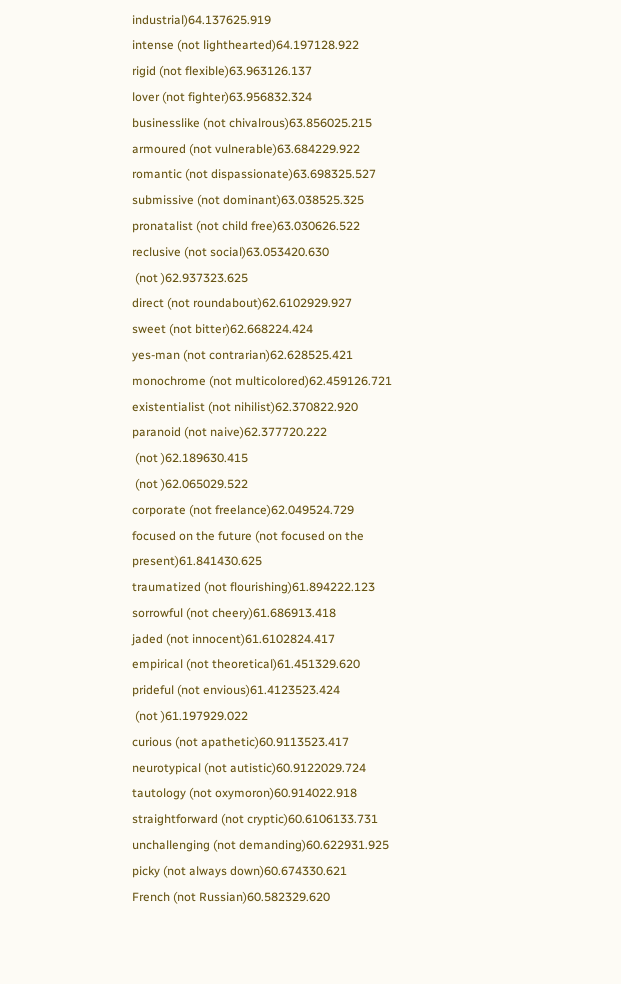industrial)64.137625.919
intense (not lighthearted)64.197128.922
rigid (not flexible)63.963126.137
lover (not fighter)63.956832.324
businesslike (not chivalrous)63.856025.215
armoured (not vulnerable)63.684229.922
romantic (not dispassionate)63.698325.527
submissive (not dominant)63.038525.325
pronatalist (not child free)63.030626.522
reclusive (not social)63.053420.630
 (not )62.937323.625
direct (not roundabout)62.6102929.927
sweet (not bitter)62.668224.424
yes-man (not contrarian)62.628525.421
monochrome (not multicolored)62.459126.721
existentialist (not nihilist)62.370822.920
paranoid (not naive)62.377720.222
 (not )62.189630.415
 (not )62.065029.522
corporate (not freelance)62.049524.729
focused on the future (not focused on the present)61.841430.625
traumatized (not flourishing)61.894222.123
sorrowful (not cheery)61.686913.418
jaded (not innocent)61.6102824.417
empirical (not theoretical)61.451329.620
prideful (not envious)61.4123523.424
 (not )61.197929.022
curious (not apathetic)60.9113523.417
neurotypical (not autistic)60.9122029.724
tautology (not oxymoron)60.914022.918
straightforward (not cryptic)60.6106133.731
unchallenging (not demanding)60.622931.925
picky (not always down)60.674330.621
French (not Russian)60.582329.620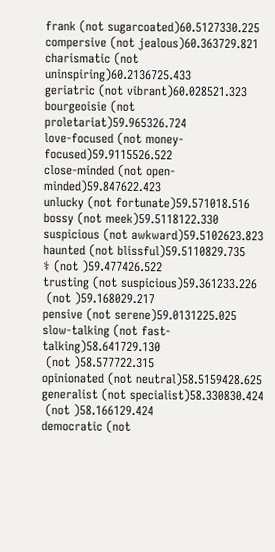frank (not sugarcoated)60.5127330.225
compersive (not jealous)60.363729.821
charismatic (not uninspiring)60.2136725.433
geriatric (not vibrant)60.028521.323
bourgeoisie (not proletariat)59.965326.724
love-focused (not money-focused)59.9115526.522
close-minded (not open-minded)59.847622.423
unlucky (not fortunate)59.571018.516
bossy (not meek)59.5118122.330
suspicious (not awkward)59.5102623.823
haunted (not blissful)59.5110829.735
⚕ (not )59.477426.522
trusting (not suspicious)59.361233.226
 (not )59.168029.217
pensive (not serene)59.0131225.025
slow-talking (not fast-talking)58.641729.130
 (not )58.577722.315
opinionated (not neutral)58.5159428.625
generalist (not specialist)58.330830.424
 (not )58.166129.424
democratic (not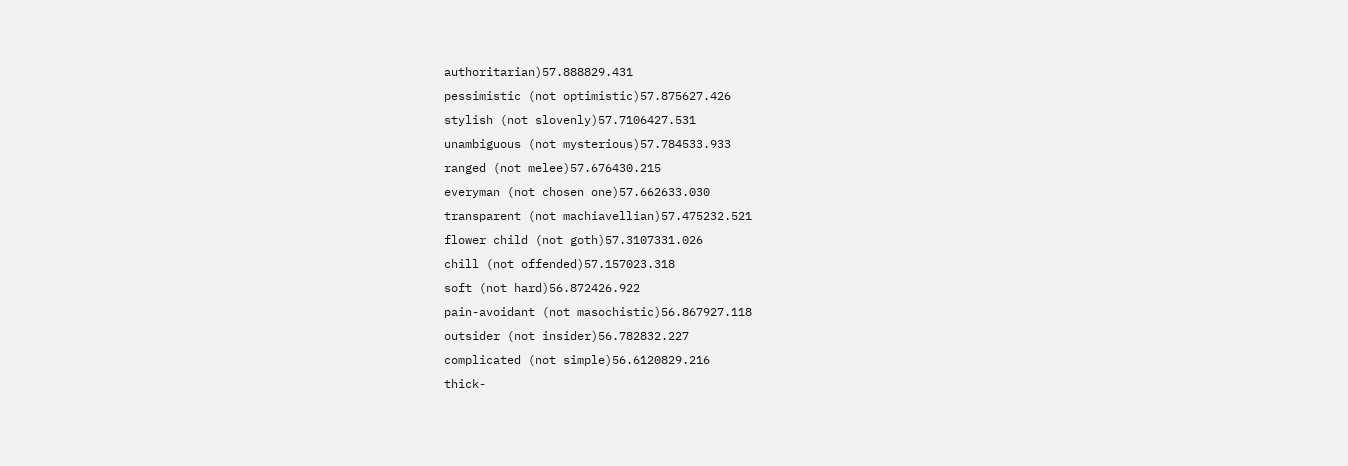authoritarian)57.888829.431
pessimistic (not optimistic)57.875627.426
stylish (not slovenly)57.7106427.531
unambiguous (not mysterious)57.784533.933
ranged (not melee)57.676430.215
everyman (not chosen one)57.662633.030
transparent (not machiavellian)57.475232.521
flower child (not goth)57.3107331.026
chill (not offended)57.157023.318
soft (not hard)56.872426.922
pain-avoidant (not masochistic)56.867927.118
outsider (not insider)56.782832.227
complicated (not simple)56.6120829.216
thick-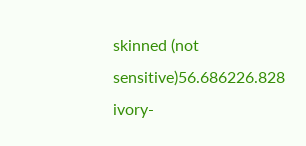skinned (not sensitive)56.686226.828
ivory-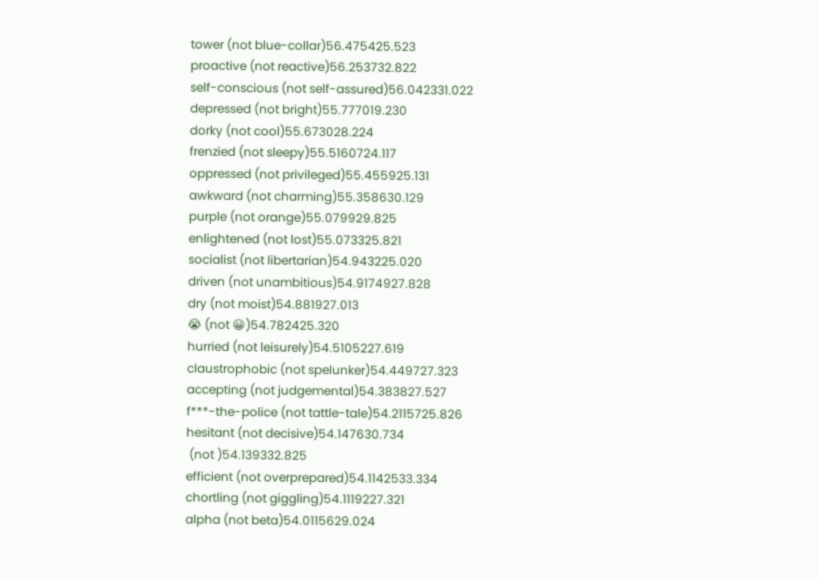tower (not blue-collar)56.475425.523
proactive (not reactive)56.253732.822
self-conscious (not self-assured)56.042331.022
depressed (not bright)55.777019.230
dorky (not cool)55.673028.224
frenzied (not sleepy)55.5160724.117
oppressed (not privileged)55.455925.131
awkward (not charming)55.358630.129
purple (not orange)55.079929.825
enlightened (not lost)55.073325.821
socialist (not libertarian)54.943225.020
driven (not unambitious)54.9174927.828
dry (not moist)54.881927.013
😭 (not 😀)54.782425.320
hurried (not leisurely)54.5105227.619
claustrophobic (not spelunker)54.449727.323
accepting (not judgemental)54.383827.527
f***-the-police (not tattle-tale)54.2115725.826
hesitant (not decisive)54.147630.734
 (not )54.139332.825
efficient (not overprepared)54.1142533.334
chortling (not giggling)54.1119227.321
alpha (not beta)54.0115629.024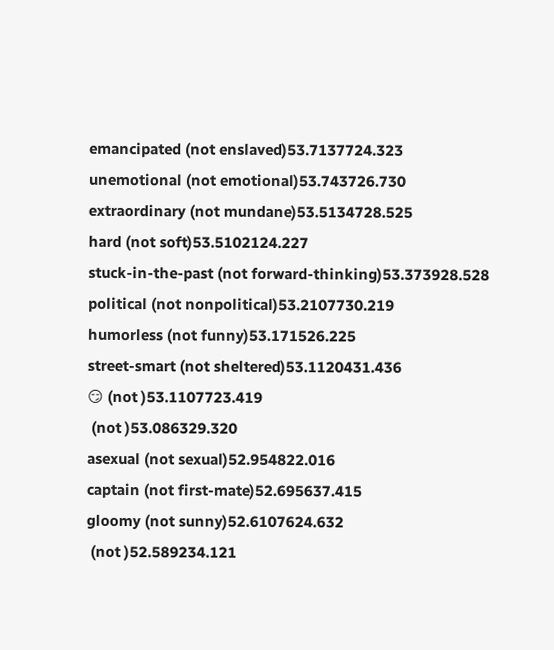emancipated (not enslaved)53.7137724.323
unemotional (not emotional)53.743726.730
extraordinary (not mundane)53.5134728.525
hard (not soft)53.5102124.227
stuck-in-the-past (not forward-thinking)53.373928.528
political (not nonpolitical)53.2107730.219
humorless (not funny)53.171526.225
street-smart (not sheltered)53.1120431.436
😏 (not )53.1107723.419
 (not )53.086329.320
asexual (not sexual)52.954822.016
captain (not first-mate)52.695637.415
gloomy (not sunny)52.6107624.632
 (not )52.589234.121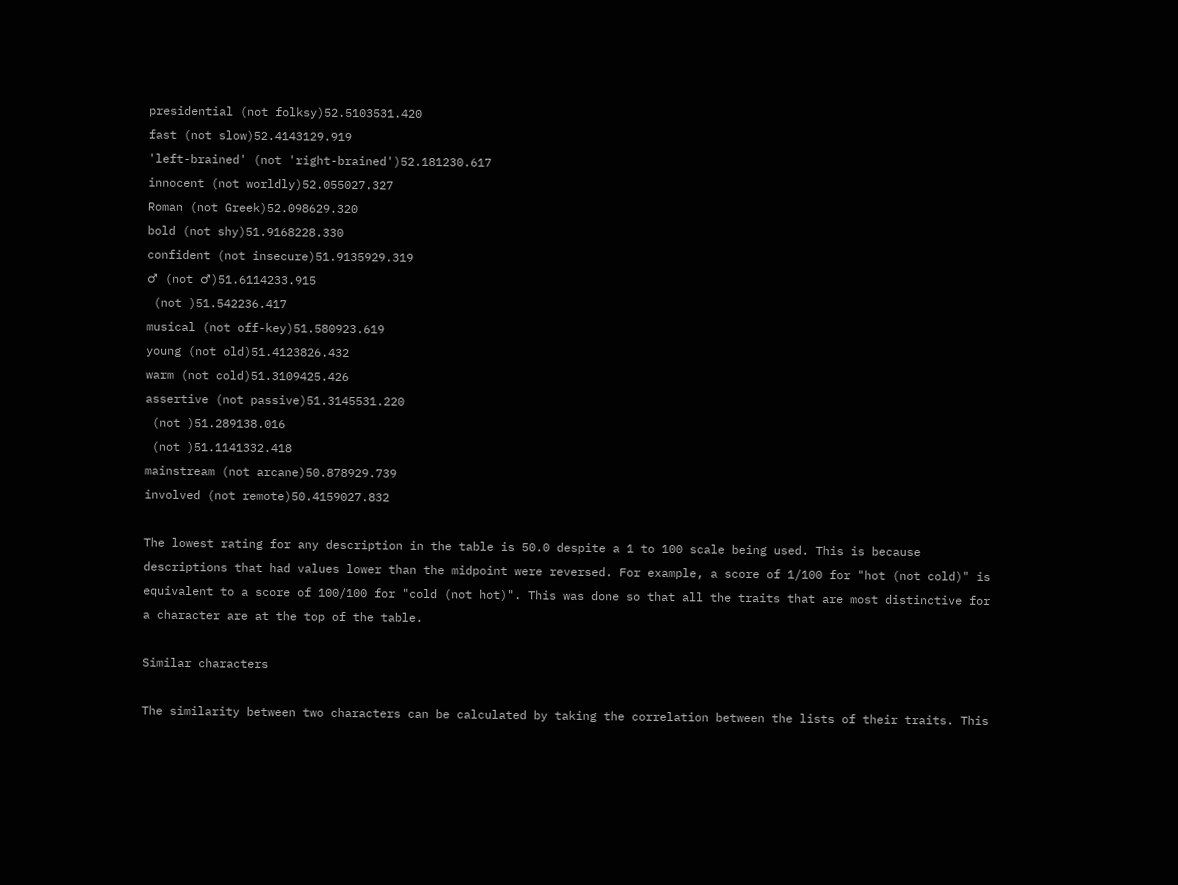presidential (not folksy)52.5103531.420
fast (not slow)52.4143129.919
'left-brained' (not 'right-brained')52.181230.617
innocent (not worldly)52.055027.327
Roman (not Greek)52.098629.320
bold (not shy)51.9168228.330
confident (not insecure)51.9135929.319
♂ (not ♂)51.6114233.915
 (not )51.542236.417
musical (not off-key)51.580923.619
young (not old)51.4123826.432
warm (not cold)51.3109425.426
assertive (not passive)51.3145531.220
 (not )51.289138.016
 (not )51.1141332.418
mainstream (not arcane)50.878929.739
involved (not remote)50.4159027.832

The lowest rating for any description in the table is 50.0 despite a 1 to 100 scale being used. This is because descriptions that had values lower than the midpoint were reversed. For example, a score of 1/100 for "hot (not cold)" is equivalent to a score of 100/100 for "cold (not hot)". This was done so that all the traits that are most distinctive for a character are at the top of the table.

Similar characters

The similarity between two characters can be calculated by taking the correlation between the lists of their traits. This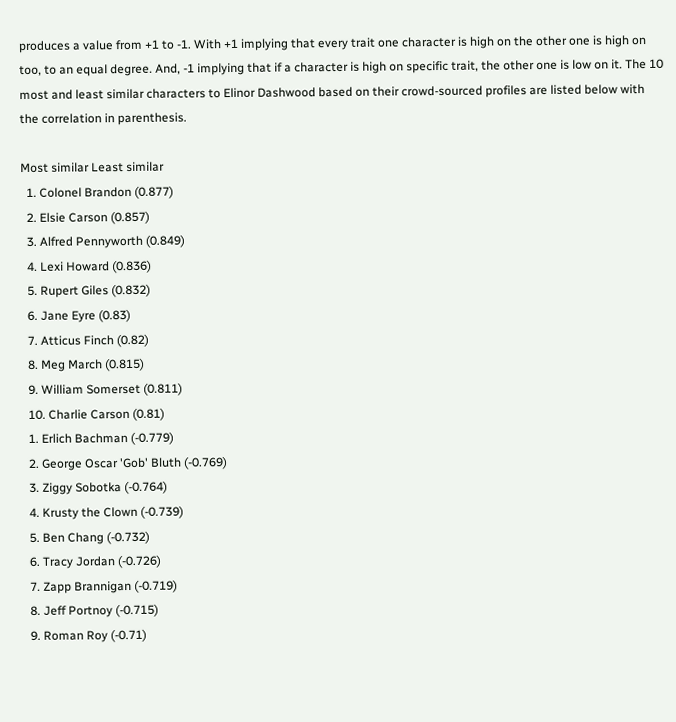produces a value from +1 to -1. With +1 implying that every trait one character is high on the other one is high on too, to an equal degree. And, -1 implying that if a character is high on specific trait, the other one is low on it. The 10 most and least similar characters to Elinor Dashwood based on their crowd-sourced profiles are listed below with the correlation in parenthesis.

Most similar Least similar
  1. Colonel Brandon (0.877)
  2. Elsie Carson (0.857)
  3. Alfred Pennyworth (0.849)
  4. Lexi Howard (0.836)
  5. Rupert Giles (0.832)
  6. Jane Eyre (0.83)
  7. Atticus Finch (0.82)
  8. Meg March (0.815)
  9. William Somerset (0.811)
  10. Charlie Carson (0.81)
  1. Erlich Bachman (-0.779)
  2. George Oscar 'Gob' Bluth (-0.769)
  3. Ziggy Sobotka (-0.764)
  4. Krusty the Clown (-0.739)
  5. Ben Chang (-0.732)
  6. Tracy Jordan (-0.726)
  7. Zapp Brannigan (-0.719)
  8. Jeff Portnoy (-0.715)
  9. Roman Roy (-0.71)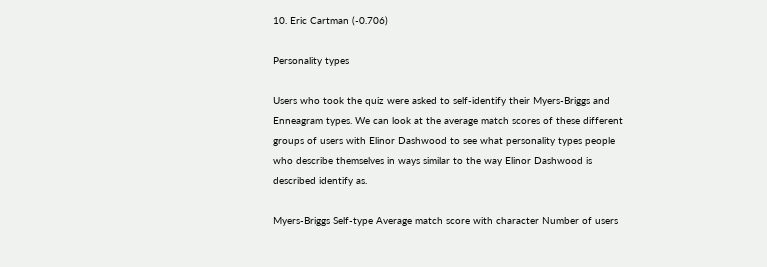10. Eric Cartman (-0.706)

Personality types

Users who took the quiz were asked to self-identify their Myers-Briggs and Enneagram types. We can look at the average match scores of these different groups of users with Elinor Dashwood to see what personality types people who describe themselves in ways similar to the way Elinor Dashwood is described identify as.

Myers-Briggs Self-type Average match score with character Number of users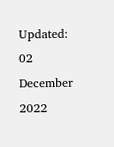Updated: 02 December 2022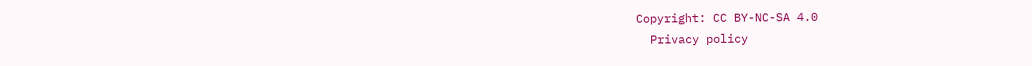Copyright: CC BY-NC-SA 4.0
  Privacy policy